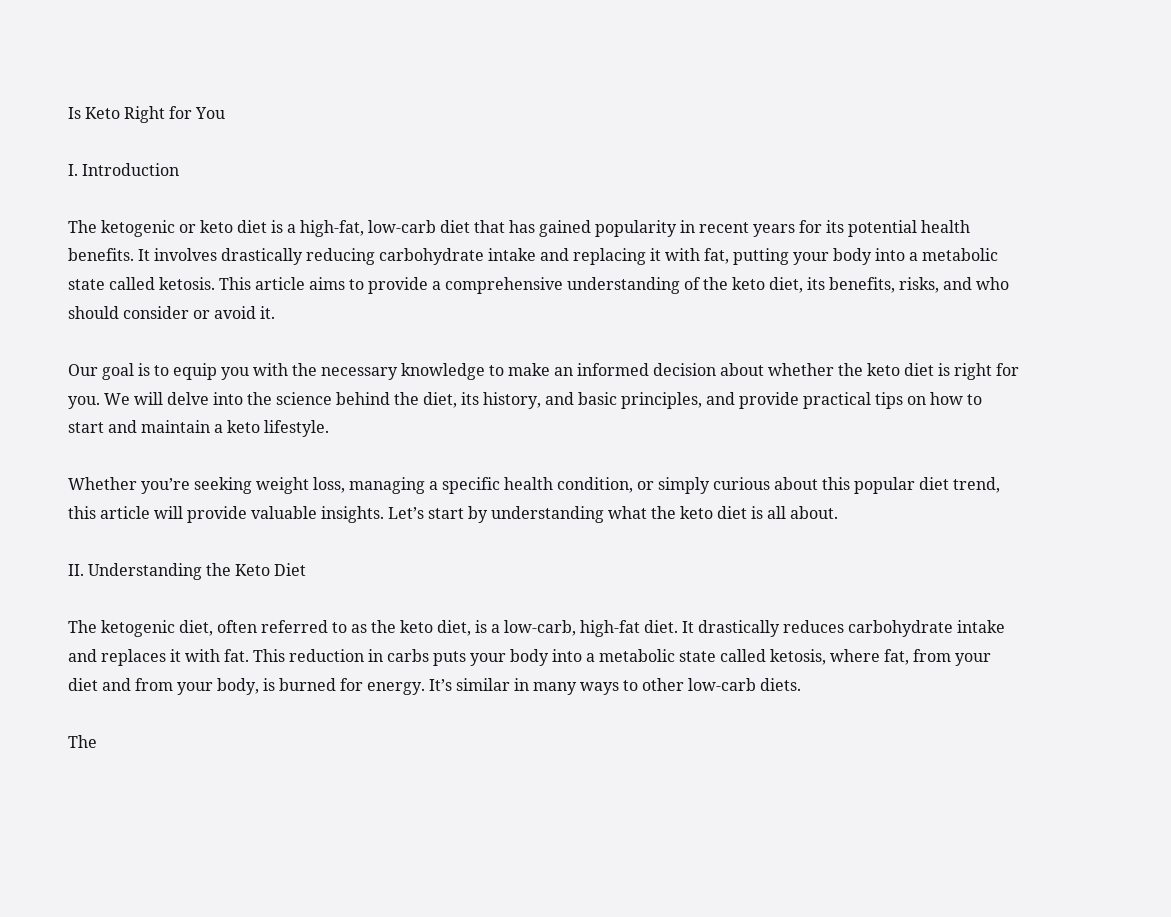Is Keto Right for You

I. Introduction

The ketogenic or keto diet is a high-fat, low-carb diet that has gained popularity in recent years for its potential health benefits. It involves drastically reducing carbohydrate intake and replacing it with fat, putting your body into a metabolic state called ketosis. This article aims to provide a comprehensive understanding of the keto diet, its benefits, risks, and who should consider or avoid it.

Our goal is to equip you with the necessary knowledge to make an informed decision about whether the keto diet is right for you. We will delve into the science behind the diet, its history, and basic principles, and provide practical tips on how to start and maintain a keto lifestyle.

Whether you’re seeking weight loss, managing a specific health condition, or simply curious about this popular diet trend, this article will provide valuable insights. Let’s start by understanding what the keto diet is all about.

II. Understanding the Keto Diet

The ketogenic diet, often referred to as the keto diet, is a low-carb, high-fat diet. It drastically reduces carbohydrate intake and replaces it with fat. This reduction in carbs puts your body into a metabolic state called ketosis, where fat, from your diet and from your body, is burned for energy. It’s similar in many ways to other low-carb diets.

The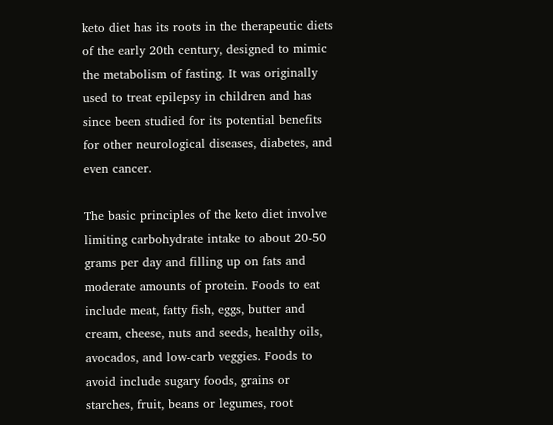keto diet has its roots in the therapeutic diets of the early 20th century, designed to mimic the metabolism of fasting. It was originally used to treat epilepsy in children and has since been studied for its potential benefits for other neurological diseases, diabetes, and even cancer.

The basic principles of the keto diet involve limiting carbohydrate intake to about 20-50 grams per day and filling up on fats and moderate amounts of protein. Foods to eat include meat, fatty fish, eggs, butter and cream, cheese, nuts and seeds, healthy oils, avocados, and low-carb veggies. Foods to avoid include sugary foods, grains or starches, fruit, beans or legumes, root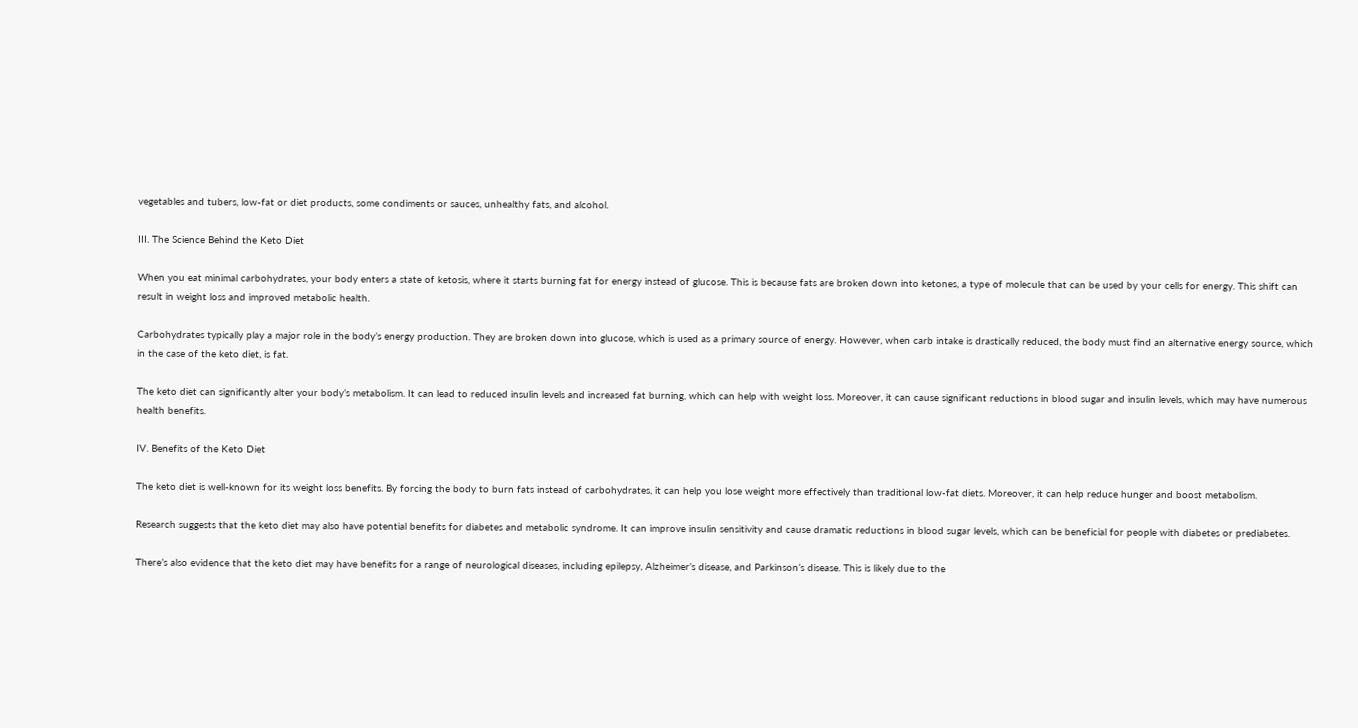vegetables and tubers, low-fat or diet products, some condiments or sauces, unhealthy fats, and alcohol.

III. The Science Behind the Keto Diet

When you eat minimal carbohydrates, your body enters a state of ketosis, where it starts burning fat for energy instead of glucose. This is because fats are broken down into ketones, a type of molecule that can be used by your cells for energy. This shift can result in weight loss and improved metabolic health.

Carbohydrates typically play a major role in the body’s energy production. They are broken down into glucose, which is used as a primary source of energy. However, when carb intake is drastically reduced, the body must find an alternative energy source, which in the case of the keto diet, is fat.

The keto diet can significantly alter your body’s metabolism. It can lead to reduced insulin levels and increased fat burning, which can help with weight loss. Moreover, it can cause significant reductions in blood sugar and insulin levels, which may have numerous health benefits.

IV. Benefits of the Keto Diet

The keto diet is well-known for its weight loss benefits. By forcing the body to burn fats instead of carbohydrates, it can help you lose weight more effectively than traditional low-fat diets. Moreover, it can help reduce hunger and boost metabolism.

Research suggests that the keto diet may also have potential benefits for diabetes and metabolic syndrome. It can improve insulin sensitivity and cause dramatic reductions in blood sugar levels, which can be beneficial for people with diabetes or prediabetes.

There’s also evidence that the keto diet may have benefits for a range of neurological diseases, including epilepsy, Alzheimer’s disease, and Parkinson’s disease. This is likely due to the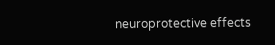neuroprotective effects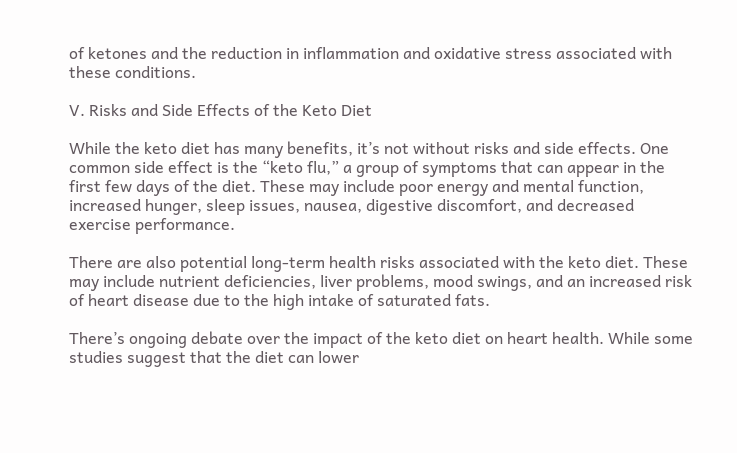of ketones and the reduction in inflammation and oxidative stress associated with these conditions.

V. Risks and Side Effects of the Keto Diet

While the keto diet has many benefits, it’s not without risks and side effects. One common side effect is the “keto flu,” a group of symptoms that can appear in the first few days of the diet. These may include poor energy and mental function, increased hunger, sleep issues, nausea, digestive discomfort, and decreased exercise performance.

There are also potential long-term health risks associated with the keto diet. These may include nutrient deficiencies, liver problems, mood swings, and an increased risk of heart disease due to the high intake of saturated fats.

There’s ongoing debate over the impact of the keto diet on heart health. While some studies suggest that the diet can lower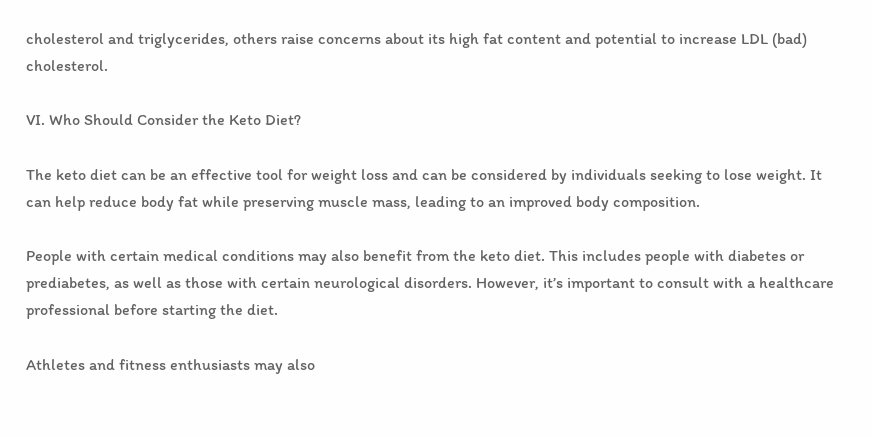cholesterol and triglycerides, others raise concerns about its high fat content and potential to increase LDL (bad) cholesterol.

VI. Who Should Consider the Keto Diet?

The keto diet can be an effective tool for weight loss and can be considered by individuals seeking to lose weight. It can help reduce body fat while preserving muscle mass, leading to an improved body composition.

People with certain medical conditions may also benefit from the keto diet. This includes people with diabetes or prediabetes, as well as those with certain neurological disorders. However, it’s important to consult with a healthcare professional before starting the diet.

Athletes and fitness enthusiasts may also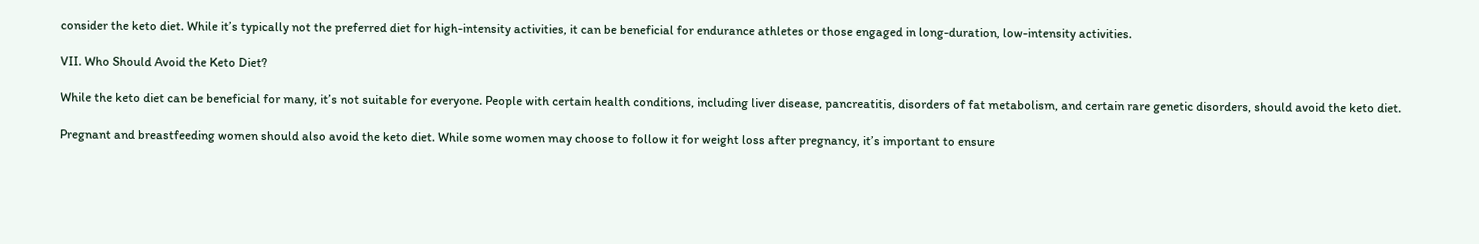consider the keto diet. While it’s typically not the preferred diet for high-intensity activities, it can be beneficial for endurance athletes or those engaged in long-duration, low-intensity activities.

VII. Who Should Avoid the Keto Diet?

While the keto diet can be beneficial for many, it’s not suitable for everyone. People with certain health conditions, including liver disease, pancreatitis, disorders of fat metabolism, and certain rare genetic disorders, should avoid the keto diet.

Pregnant and breastfeeding women should also avoid the keto diet. While some women may choose to follow it for weight loss after pregnancy, it’s important to ensure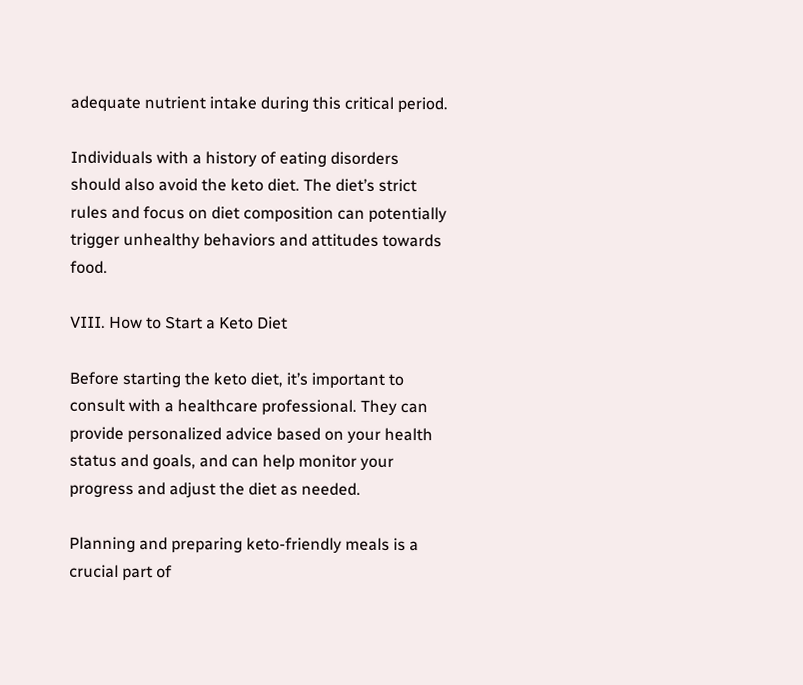adequate nutrient intake during this critical period.

Individuals with a history of eating disorders should also avoid the keto diet. The diet’s strict rules and focus on diet composition can potentially trigger unhealthy behaviors and attitudes towards food.

VIII. How to Start a Keto Diet

Before starting the keto diet, it’s important to consult with a healthcare professional. They can provide personalized advice based on your health status and goals, and can help monitor your progress and adjust the diet as needed.

Planning and preparing keto-friendly meals is a crucial part of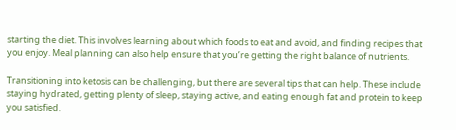starting the diet. This involves learning about which foods to eat and avoid, and finding recipes that you enjoy. Meal planning can also help ensure that you’re getting the right balance of nutrients.

Transitioning into ketosis can be challenging, but there are several tips that can help. These include staying hydrated, getting plenty of sleep, staying active, and eating enough fat and protein to keep you satisfied.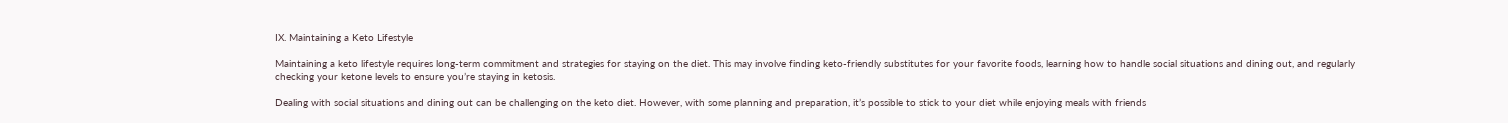IX. Maintaining a Keto Lifestyle

Maintaining a keto lifestyle requires long-term commitment and strategies for staying on the diet. This may involve finding keto-friendly substitutes for your favorite foods, learning how to handle social situations and dining out, and regularly checking your ketone levels to ensure you’re staying in ketosis.

Dealing with social situations and dining out can be challenging on the keto diet. However, with some planning and preparation, it’s possible to stick to your diet while enjoying meals with friends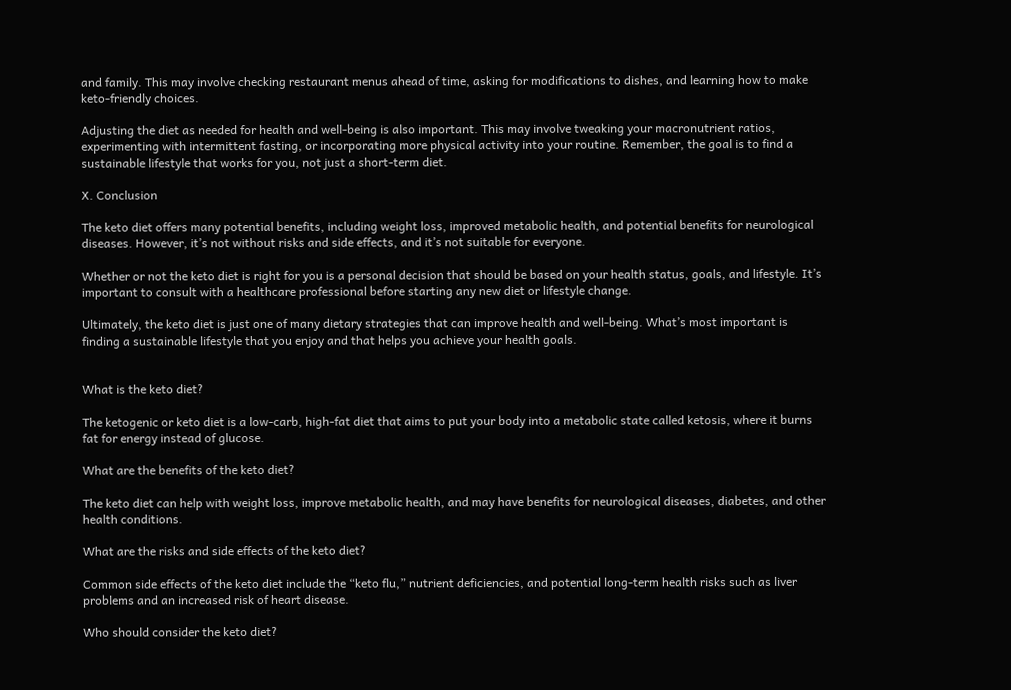and family. This may involve checking restaurant menus ahead of time, asking for modifications to dishes, and learning how to make keto-friendly choices.

Adjusting the diet as needed for health and well-being is also important. This may involve tweaking your macronutrient ratios, experimenting with intermittent fasting, or incorporating more physical activity into your routine. Remember, the goal is to find a sustainable lifestyle that works for you, not just a short-term diet.

X. Conclusion

The keto diet offers many potential benefits, including weight loss, improved metabolic health, and potential benefits for neurological diseases. However, it’s not without risks and side effects, and it’s not suitable for everyone.

Whether or not the keto diet is right for you is a personal decision that should be based on your health status, goals, and lifestyle. It’s important to consult with a healthcare professional before starting any new diet or lifestyle change.

Ultimately, the keto diet is just one of many dietary strategies that can improve health and well-being. What’s most important is finding a sustainable lifestyle that you enjoy and that helps you achieve your health goals.


What is the keto diet?

The ketogenic or keto diet is a low-carb, high-fat diet that aims to put your body into a metabolic state called ketosis, where it burns fat for energy instead of glucose.

What are the benefits of the keto diet?

The keto diet can help with weight loss, improve metabolic health, and may have benefits for neurological diseases, diabetes, and other health conditions.

What are the risks and side effects of the keto diet?

Common side effects of the keto diet include the “keto flu,” nutrient deficiencies, and potential long-term health risks such as liver problems and an increased risk of heart disease.

Who should consider the keto diet?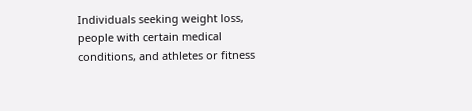Individuals seeking weight loss, people with certain medical conditions, and athletes or fitness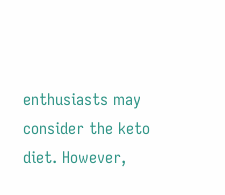enthusiasts may consider the keto diet. However,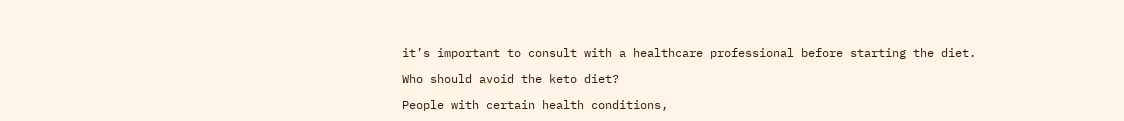it’s important to consult with a healthcare professional before starting the diet.

Who should avoid the keto diet?

People with certain health conditions,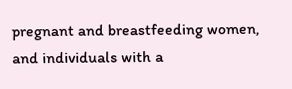pregnant and breastfeeding women, and individuals with a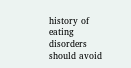history of eating disorders should avoid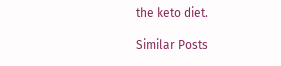the keto diet.

Similar Posts